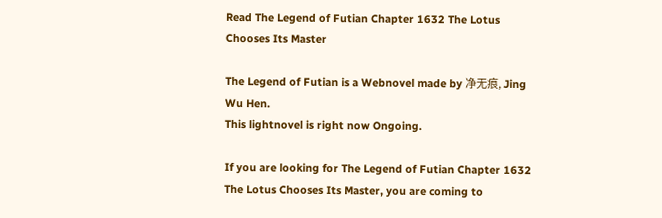Read The Legend of Futian Chapter 1632 The Lotus Chooses Its Master

The Legend of Futian is a Webnovel made by 净无痕, Jing Wu Hen.
This lightnovel is right now Ongoing.

If you are looking for The Legend of Futian Chapter 1632 The Lotus Chooses Its Master, you are coming to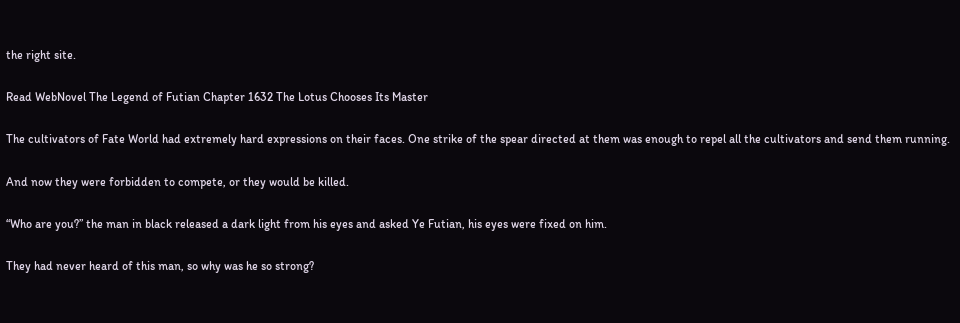the right site.

Read WebNovel The Legend of Futian Chapter 1632 The Lotus Chooses Its Master

The cultivators of Fate World had extremely hard expressions on their faces. One strike of the spear directed at them was enough to repel all the cultivators and send them running.

And now they were forbidden to compete, or they would be killed.

“Who are you?” the man in black released a dark light from his eyes and asked Ye Futian, his eyes were fixed on him.

They had never heard of this man, so why was he so strong?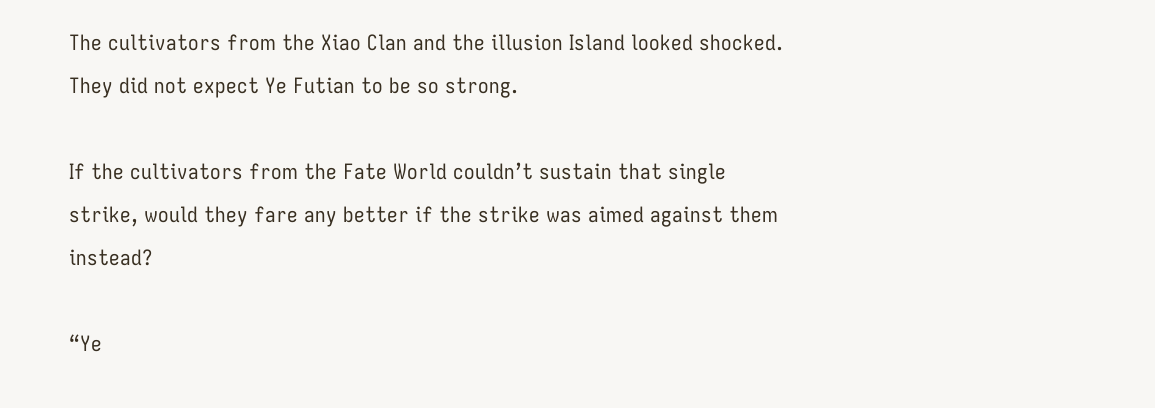The cultivators from the Xiao Clan and the illusion Island looked shocked. They did not expect Ye Futian to be so strong.

If the cultivators from the Fate World couldn’t sustain that single strike, would they fare any better if the strike was aimed against them instead?

“Ye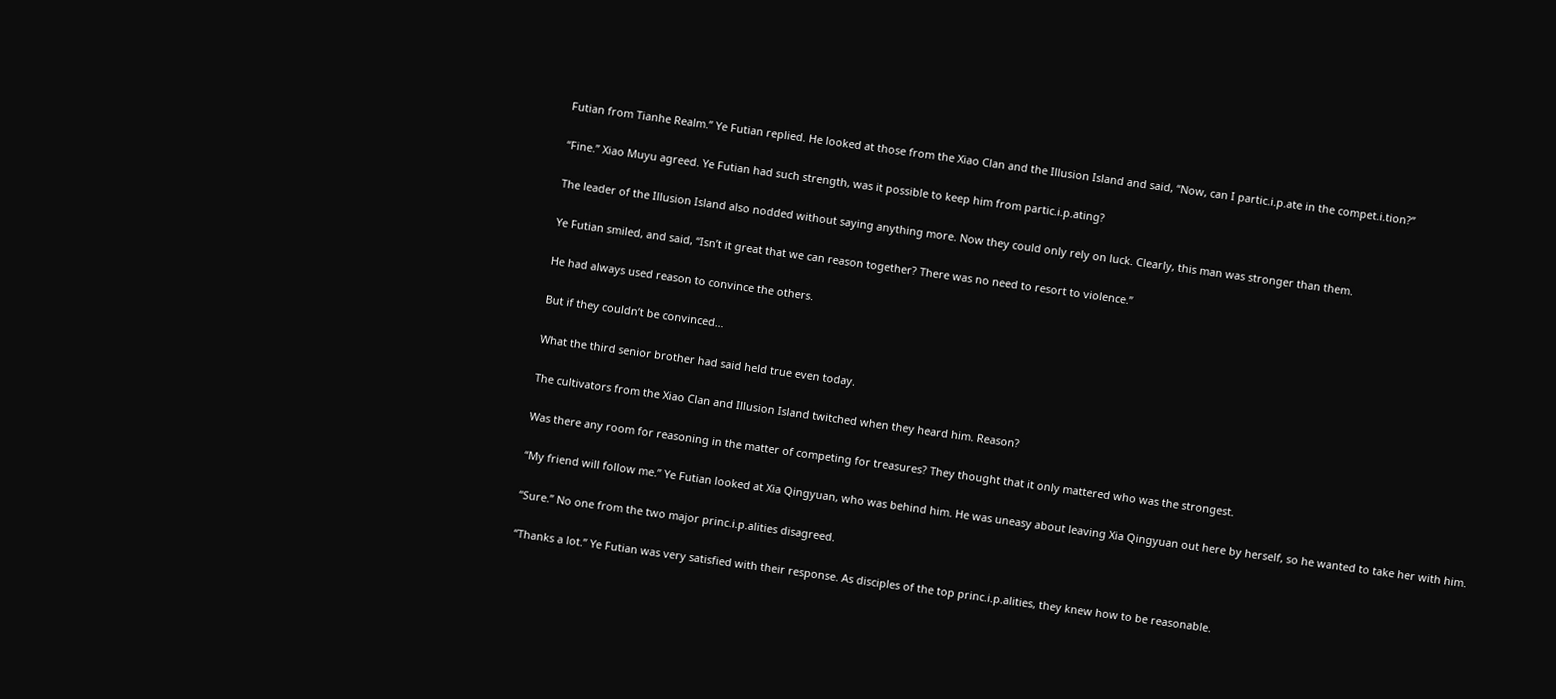Futian from Tianhe Realm.” Ye Futian replied. He looked at those from the Xiao Clan and the Illusion Island and said, “Now, can I partic.i.p.ate in the compet.i.tion?”

“Fine.” Xiao Muyu agreed. Ye Futian had such strength, was it possible to keep him from partic.i.p.ating?

The leader of the Illusion Island also nodded without saying anything more. Now they could only rely on luck. Clearly, this man was stronger than them.

Ye Futian smiled, and said, “Isn’t it great that we can reason together? There was no need to resort to violence.”

He had always used reason to convince the others.

But if they couldn’t be convinced…

What the third senior brother had said held true even today.

The cultivators from the Xiao Clan and Illusion Island twitched when they heard him. Reason?

Was there any room for reasoning in the matter of competing for treasures? They thought that it only mattered who was the strongest.

“My friend will follow me.” Ye Futian looked at Xia Qingyuan, who was behind him. He was uneasy about leaving Xia Qingyuan out here by herself, so he wanted to take her with him.

“Sure.” No one from the two major princ.i.p.alities disagreed.

“Thanks a lot.” Ye Futian was very satisfied with their response. As disciples of the top princ.i.p.alities, they knew how to be reasonable.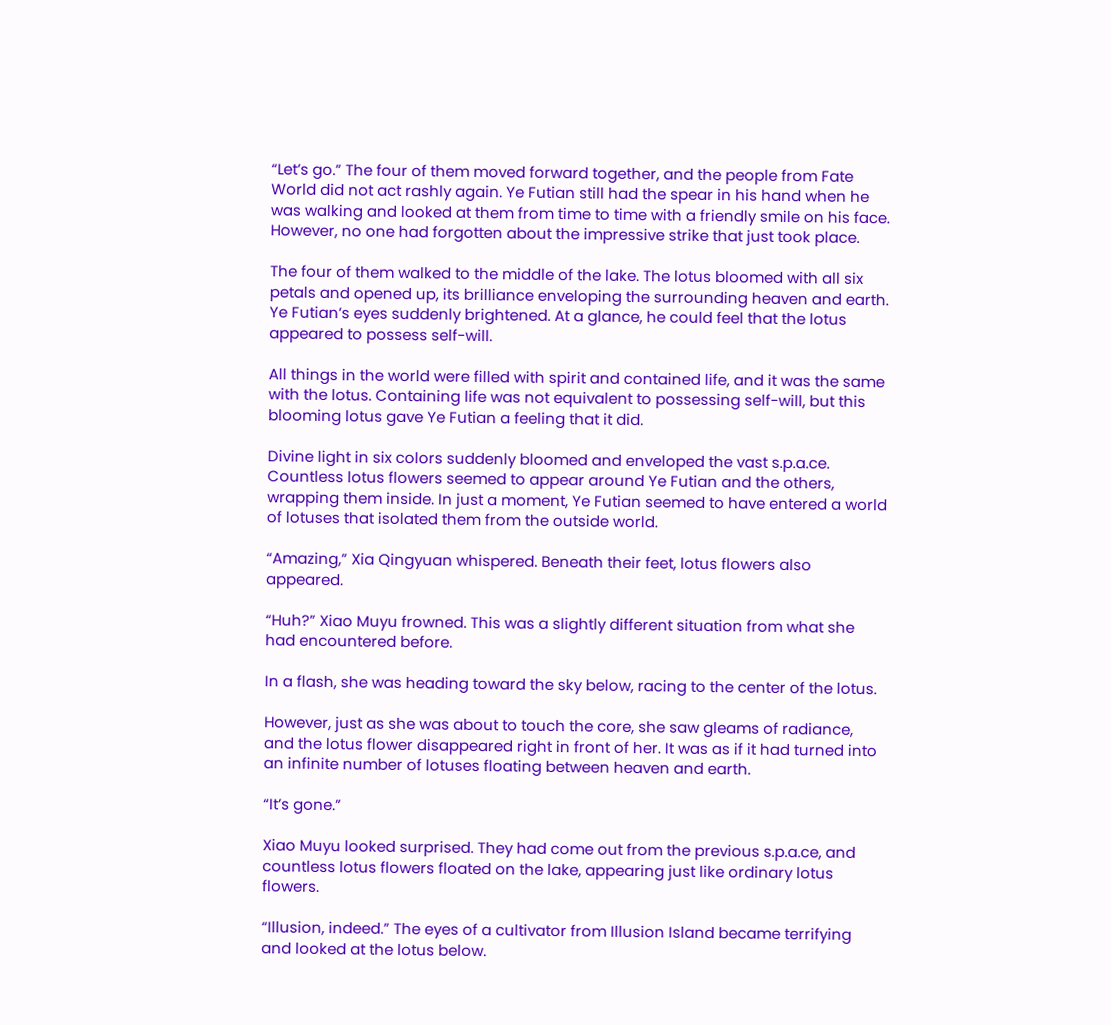“Let’s go.” The four of them moved forward together, and the people from Fate World did not act rashly again. Ye Futian still had the spear in his hand when he was walking and looked at them from time to time with a friendly smile on his face. However, no one had forgotten about the impressive strike that just took place.

The four of them walked to the middle of the lake. The lotus bloomed with all six petals and opened up, its brilliance enveloping the surrounding heaven and earth. Ye Futian’s eyes suddenly brightened. At a glance, he could feel that the lotus appeared to possess self-will.

All things in the world were filled with spirit and contained life, and it was the same with the lotus. Containing life was not equivalent to possessing self-will, but this blooming lotus gave Ye Futian a feeling that it did.

Divine light in six colors suddenly bloomed and enveloped the vast s.p.a.ce. Countless lotus flowers seemed to appear around Ye Futian and the others, wrapping them inside. In just a moment, Ye Futian seemed to have entered a world of lotuses that isolated them from the outside world.

“Amazing,” Xia Qingyuan whispered. Beneath their feet, lotus flowers also appeared.

“Huh?” Xiao Muyu frowned. This was a slightly different situation from what she had encountered before.

In a flash, she was heading toward the sky below, racing to the center of the lotus.

However, just as she was about to touch the core, she saw gleams of radiance, and the lotus flower disappeared right in front of her. It was as if it had turned into an infinite number of lotuses floating between heaven and earth.

“It’s gone.”

Xiao Muyu looked surprised. They had come out from the previous s.p.a.ce, and countless lotus flowers floated on the lake, appearing just like ordinary lotus flowers.

“Illusion, indeed.” The eyes of a cultivator from Illusion Island became terrifying and looked at the lotus below.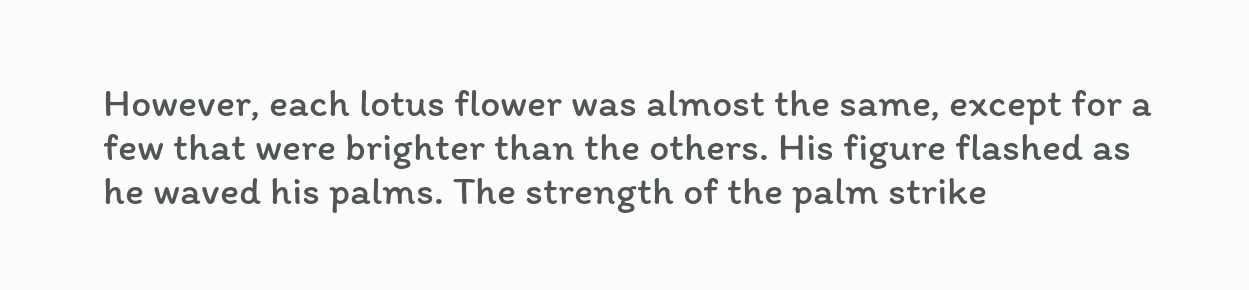However, each lotus flower was almost the same, except for a few that were brighter than the others. His figure flashed as he waved his palms. The strength of the palm strike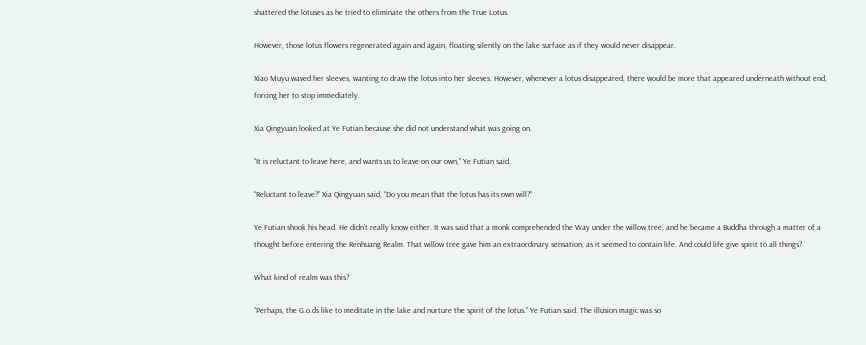shattered the lotuses as he tried to eliminate the others from the True Lotus.

However, those lotus flowers regenerated again and again, floating silently on the lake surface as if they would never disappear.

Xiao Muyu waved her sleeves, wanting to draw the lotus into her sleeves. However, whenever a lotus disappeared, there would be more that appeared underneath without end, forcing her to stop immediately.

Xia Qingyuan looked at Ye Futian because she did not understand what was going on.

“It is reluctant to leave here, and wants us to leave on our own,” Ye Futian said.

“Reluctant to leave?” Xia Qingyuan said, “Do you mean that the lotus has its own will?”

Ye Futian shook his head. He didn’t really know either. It was said that a monk comprehended the Way under the willow tree, and he became a Buddha through a matter of a thought before entering the Renhuang Realm. That willow tree gave him an extraordinary sensation, as it seemed to contain life. And could life give spirit to all things?

What kind of realm was this?

“Perhaps, the G.o.ds like to meditate in the lake and nurture the spirit of the lotus.” Ye Futian said. The illusion magic was so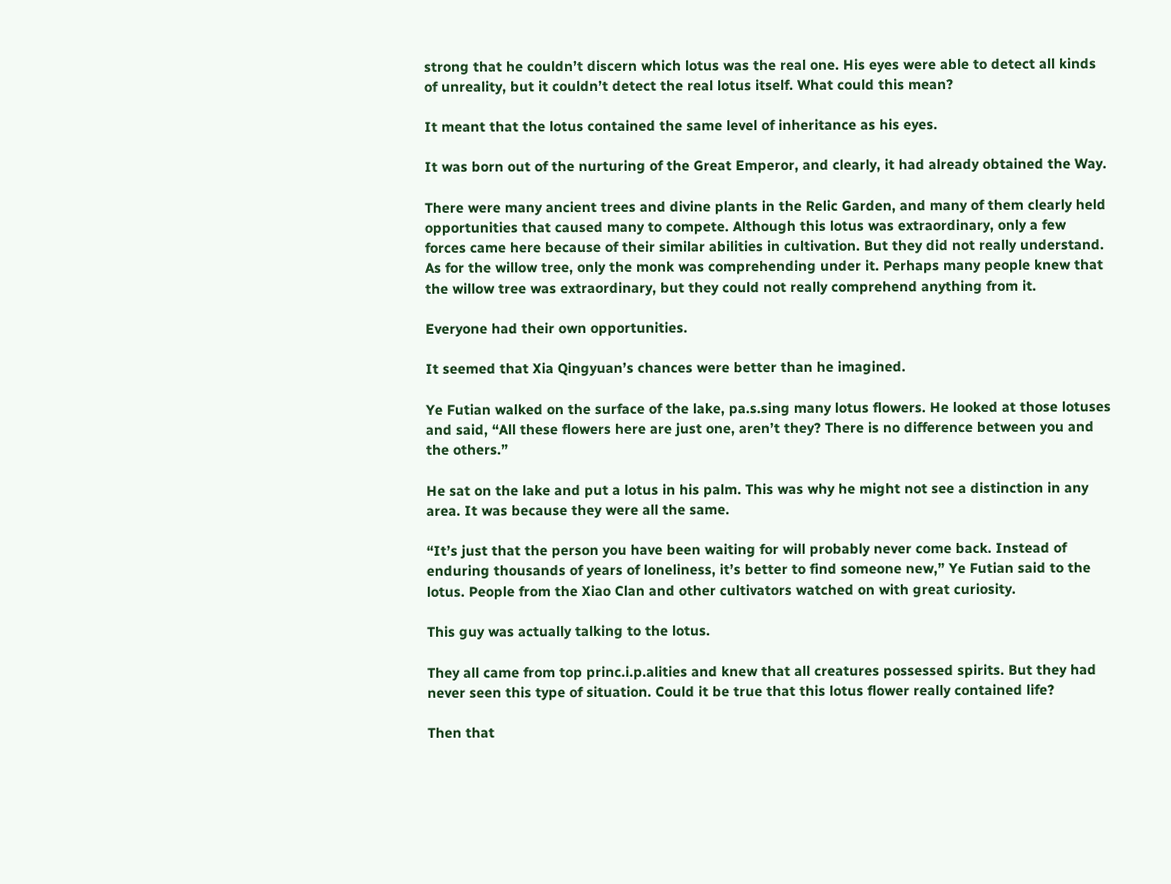strong that he couldn’t discern which lotus was the real one. His eyes were able to detect all kinds of unreality, but it couldn’t detect the real lotus itself. What could this mean?

It meant that the lotus contained the same level of inheritance as his eyes.

It was born out of the nurturing of the Great Emperor, and clearly, it had already obtained the Way.

There were many ancient trees and divine plants in the Relic Garden, and many of them clearly held opportunities that caused many to compete. Although this lotus was extraordinary, only a few forces came here because of their similar abilities in cultivation. But they did not really understand. As for the willow tree, only the monk was comprehending under it. Perhaps many people knew that the willow tree was extraordinary, but they could not really comprehend anything from it.

Everyone had their own opportunities.

It seemed that Xia Qingyuan’s chances were better than he imagined.

Ye Futian walked on the surface of the lake, pa.s.sing many lotus flowers. He looked at those lotuses and said, “All these flowers here are just one, aren’t they? There is no difference between you and the others.”

He sat on the lake and put a lotus in his palm. This was why he might not see a distinction in any area. It was because they were all the same.

“It’s just that the person you have been waiting for will probably never come back. Instead of enduring thousands of years of loneliness, it’s better to find someone new,” Ye Futian said to the lotus. People from the Xiao Clan and other cultivators watched on with great curiosity.

This guy was actually talking to the lotus.

They all came from top princ.i.p.alities and knew that all creatures possessed spirits. But they had never seen this type of situation. Could it be true that this lotus flower really contained life?

Then that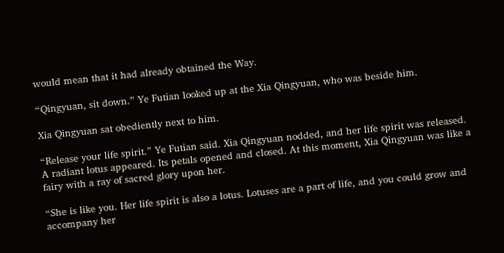would mean that it had already obtained the Way.

“Qingyuan, sit down.” Ye Futian looked up at the Xia Qingyuan, who was beside him.

Xia Qingyuan sat obediently next to him.

“Release your life spirit.” Ye Futian said. Xia Qingyuan nodded, and her life spirit was released. A radiant lotus appeared. Its petals opened and closed. At this moment, Xia Qingyuan was like a fairy with a ray of sacred glory upon her.

“She is like you. Her life spirit is also a lotus. Lotuses are a part of life, and you could grow and accompany her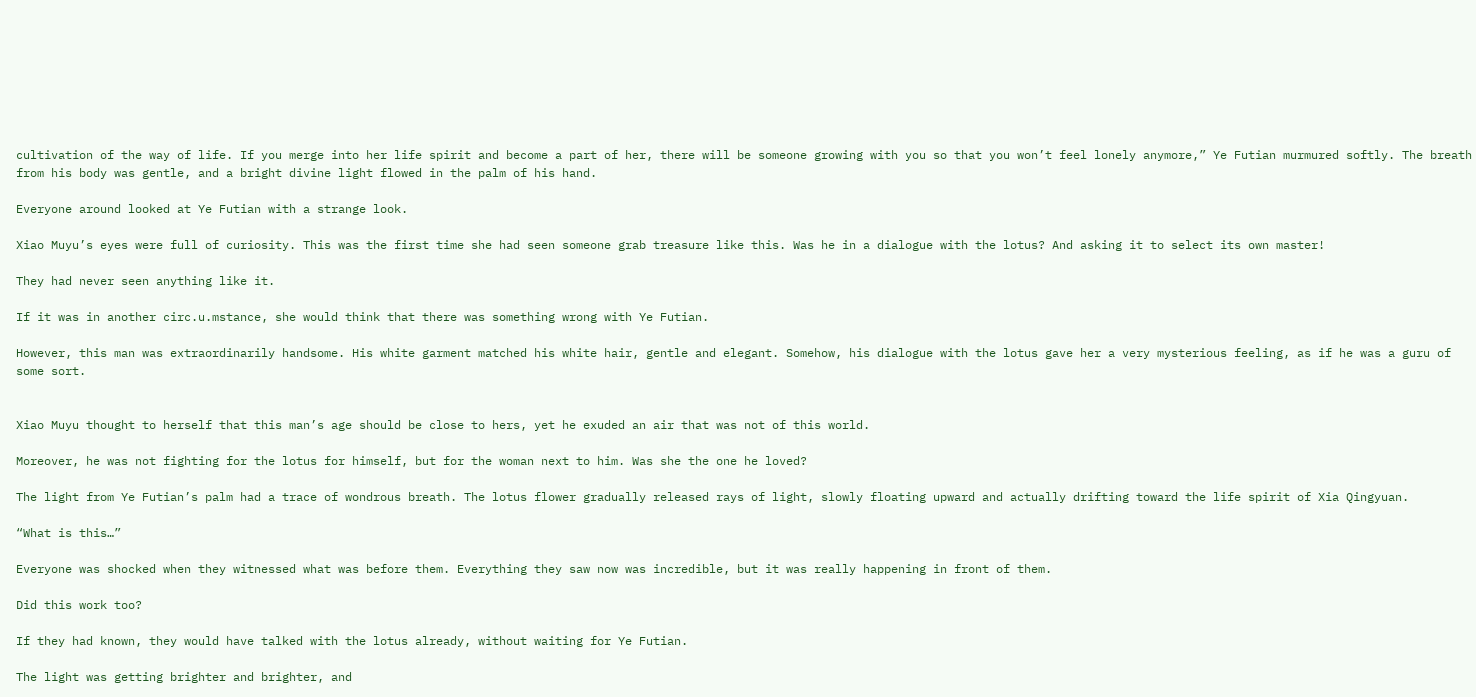cultivation of the way of life. If you merge into her life spirit and become a part of her, there will be someone growing with you so that you won’t feel lonely anymore,” Ye Futian murmured softly. The breath from his body was gentle, and a bright divine light flowed in the palm of his hand.

Everyone around looked at Ye Futian with a strange look.

Xiao Muyu’s eyes were full of curiosity. This was the first time she had seen someone grab treasure like this. Was he in a dialogue with the lotus? And asking it to select its own master!

They had never seen anything like it.

If it was in another circ.u.mstance, she would think that there was something wrong with Ye Futian.

However, this man was extraordinarily handsome. His white garment matched his white hair, gentle and elegant. Somehow, his dialogue with the lotus gave her a very mysterious feeling, as if he was a guru of some sort.


Xiao Muyu thought to herself that this man’s age should be close to hers, yet he exuded an air that was not of this world.

Moreover, he was not fighting for the lotus for himself, but for the woman next to him. Was she the one he loved?

The light from Ye Futian’s palm had a trace of wondrous breath. The lotus flower gradually released rays of light, slowly floating upward and actually drifting toward the life spirit of Xia Qingyuan.

“What is this…”

Everyone was shocked when they witnessed what was before them. Everything they saw now was incredible, but it was really happening in front of them.

Did this work too?

If they had known, they would have talked with the lotus already, without waiting for Ye Futian.

The light was getting brighter and brighter, and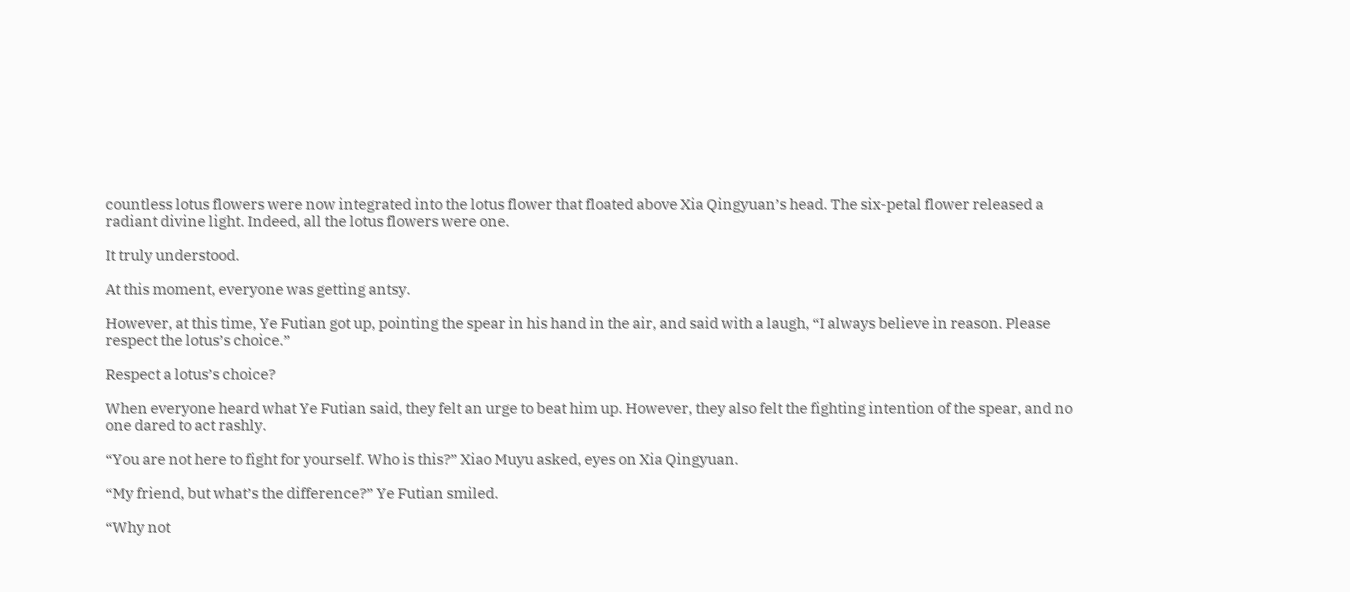countless lotus flowers were now integrated into the lotus flower that floated above Xia Qingyuan’s head. The six-petal flower released a radiant divine light. Indeed, all the lotus flowers were one.

It truly understood.

At this moment, everyone was getting antsy.

However, at this time, Ye Futian got up, pointing the spear in his hand in the air, and said with a laugh, “I always believe in reason. Please respect the lotus’s choice.”

Respect a lotus’s choice?

When everyone heard what Ye Futian said, they felt an urge to beat him up. However, they also felt the fighting intention of the spear, and no one dared to act rashly.

“You are not here to fight for yourself. Who is this?” Xiao Muyu asked, eyes on Xia Qingyuan.

“My friend, but what’s the difference?” Ye Futian smiled.

“Why not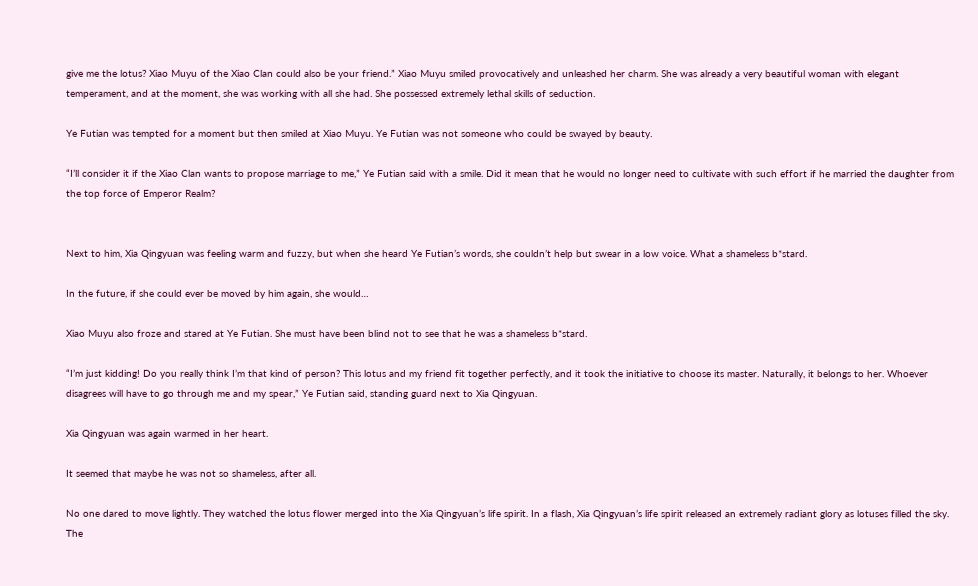give me the lotus? Xiao Muyu of the Xiao Clan could also be your friend.” Xiao Muyu smiled provocatively and unleashed her charm. She was already a very beautiful woman with elegant temperament, and at the moment, she was working with all she had. She possessed extremely lethal skills of seduction.

Ye Futian was tempted for a moment but then smiled at Xiao Muyu. Ye Futian was not someone who could be swayed by beauty.

“I’ll consider it if the Xiao Clan wants to propose marriage to me,” Ye Futian said with a smile. Did it mean that he would no longer need to cultivate with such effort if he married the daughter from the top force of Emperor Realm?


Next to him, Xia Qingyuan was feeling warm and fuzzy, but when she heard Ye Futian’s words, she couldn’t help but swear in a low voice. What a shameless b*stard.

In the future, if she could ever be moved by him again, she would…

Xiao Muyu also froze and stared at Ye Futian. She must have been blind not to see that he was a shameless b*stard.

“I’m just kidding! Do you really think I’m that kind of person? This lotus and my friend fit together perfectly, and it took the initiative to choose its master. Naturally, it belongs to her. Whoever disagrees will have to go through me and my spear,” Ye Futian said, standing guard next to Xia Qingyuan.

Xia Qingyuan was again warmed in her heart.

It seemed that maybe he was not so shameless, after all.

No one dared to move lightly. They watched the lotus flower merged into the Xia Qingyuan’s life spirit. In a flash, Xia Qingyuan’s life spirit released an extremely radiant glory as lotuses filled the sky. The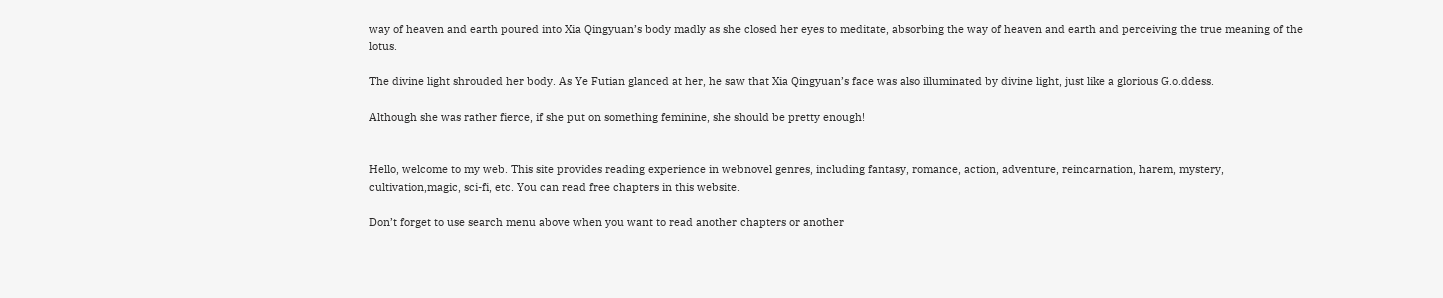way of heaven and earth poured into Xia Qingyuan’s body madly as she closed her eyes to meditate, absorbing the way of heaven and earth and perceiving the true meaning of the lotus.

The divine light shrouded her body. As Ye Futian glanced at her, he saw that Xia Qingyuan’s face was also illuminated by divine light, just like a glorious G.o.ddess.

Although she was rather fierce, if she put on something feminine, she should be pretty enough!


Hello, welcome to my web. This site provides reading experience in webnovel genres, including fantasy, romance, action, adventure, reincarnation, harem, mystery, cultivation,magic, sci-fi, etc. You can read free chapters in this website.

Don’t forget to use search menu above when you want to read another chapters or another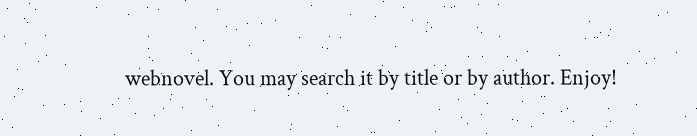webnovel. You may search it by title or by author. Enjoy!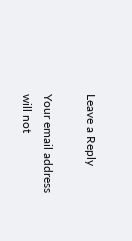Leave a Reply

Your email address will not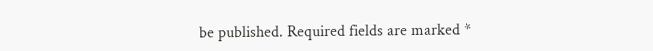be published. Required fields are marked *